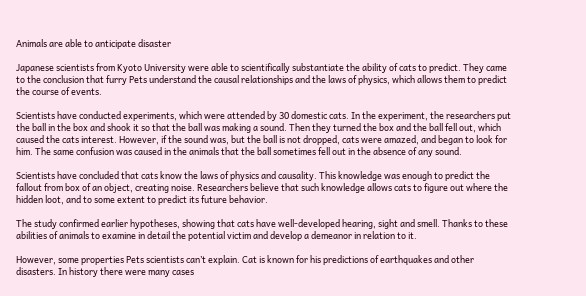Animals are able to anticipate disaster

Japanese scientists from Kyoto University were able to scientifically substantiate the ability of cats to predict. They came to the conclusion that furry Pets understand the causal relationships and the laws of physics, which allows them to predict the course of events.

Scientists have conducted experiments, which were attended by 30 domestic cats. In the experiment, the researchers put the ball in the box and shook it so that the ball was making a sound. Then they turned the box and the ball fell out, which caused the cats interest. However, if the sound was, but the ball is not dropped, cats were amazed, and began to look for him. The same confusion was caused in the animals that the ball sometimes fell out in the absence of any sound.

Scientists have concluded that cats know the laws of physics and causality. This knowledge was enough to predict the fallout from box of an object, creating noise. Researchers believe that such knowledge allows cats to figure out where the hidden loot, and to some extent to predict its future behavior.

The study confirmed earlier hypotheses, showing that cats have well-developed hearing, sight and smell. Thanks to these abilities of animals to examine in detail the potential victim and develop a demeanor in relation to it.

However, some properties Pets scientists can’t explain. Cat is known for his predictions of earthquakes and other disasters. In history there were many cases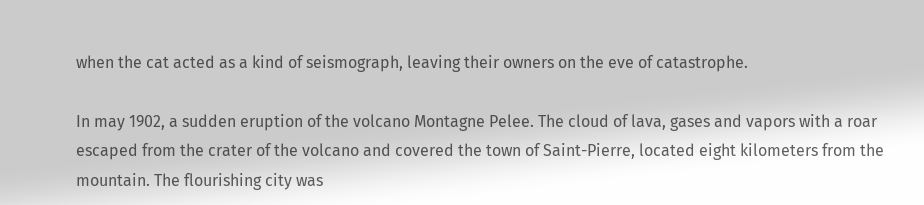when the cat acted as a kind of seismograph, leaving their owners on the eve of catastrophe.

In may 1902, a sudden eruption of the volcano Montagne Pelee. The cloud of lava, gases and vapors with a roar escaped from the crater of the volcano and covered the town of Saint-Pierre, located eight kilometers from the mountain. The flourishing city was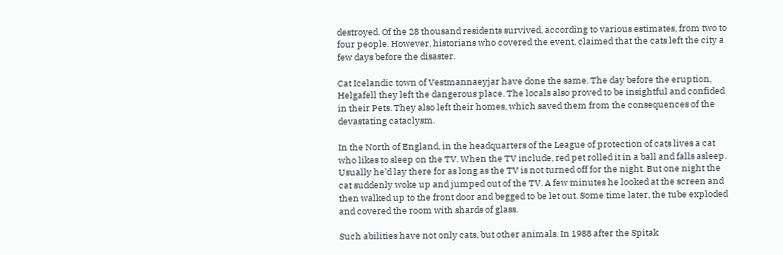destroyed. Of the 28 thousand residents survived, according to various estimates, from two to four people. However, historians who covered the event, claimed that the cats left the city a few days before the disaster.

Cat Icelandic town of Vestmannaeyjar have done the same. The day before the eruption, Helgafell they left the dangerous place. The locals also proved to be insightful and confided in their Pets. They also left their homes, which saved them from the consequences of the devastating cataclysm.

In the North of England, in the headquarters of the League of protection of cats lives a cat who likes to sleep on the TV. When the TV include, red pet rolled it in a ball and falls asleep. Usually he’d lay there for as long as the TV is not turned off for the night. But one night the cat suddenly woke up and jumped out of the TV. A few minutes he looked at the screen and then walked up to the front door and begged to be let out. Some time later, the tube exploded and covered the room with shards of glass.

Such abilities have not only cats, but other animals. In 1988 after the Spitak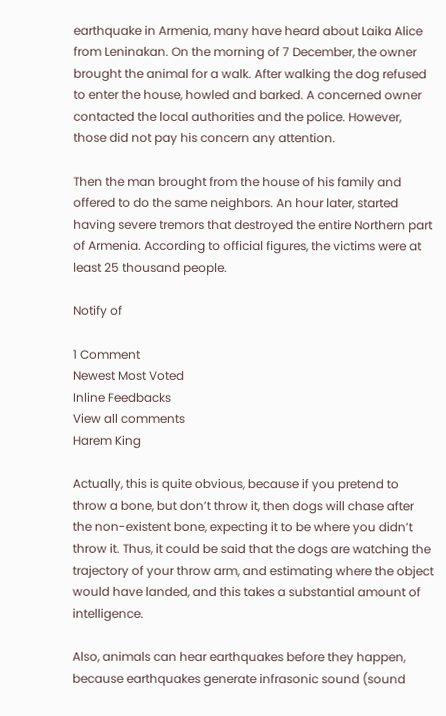earthquake in Armenia, many have heard about Laika Alice from Leninakan. On the morning of 7 December, the owner brought the animal for a walk. After walking the dog refused to enter the house, howled and barked. A concerned owner contacted the local authorities and the police. However, those did not pay his concern any attention.

Then the man brought from the house of his family and offered to do the same neighbors. An hour later, started having severe tremors that destroyed the entire Northern part of Armenia. According to official figures, the victims were at least 25 thousand people.

Notify of

1 Comment
Newest Most Voted
Inline Feedbacks
View all comments
Harem King

Actually, this is quite obvious, because if you pretend to throw a bone, but don’t throw it, then dogs will chase after the non-existent bone, expecting it to be where you didn’t throw it. Thus, it could be said that the dogs are watching the trajectory of your throw arm, and estimating where the object would have landed, and this takes a substantial amount of intelligence.

Also, animals can hear earthquakes before they happen, because earthquakes generate infrasonic sound (sound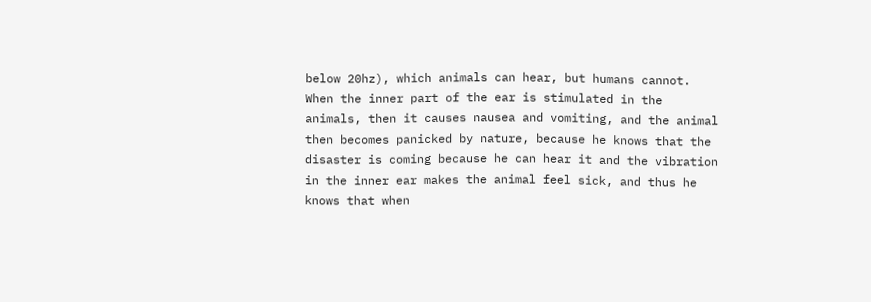below 20hz), which animals can hear, but humans cannot. When the inner part of the ear is stimulated in the animals, then it causes nausea and vomiting, and the animal then becomes panicked by nature, because he knows that the disaster is coming because he can hear it and the vibration in the inner ear makes the animal feel sick, and thus he knows that when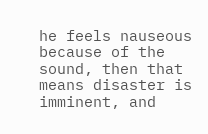he feels nauseous because of the sound, then that means disaster is imminent, and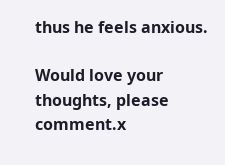thus he feels anxious.

Would love your thoughts, please comment.x